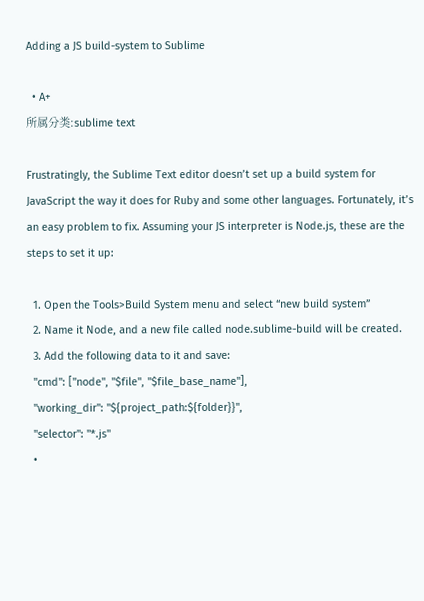Adding a JS build-system to Sublime

  • A+
所属分类:sublime text

Frustratingly, the Sublime Text editor doesn’t set up a build system for JavaScript the way it does for Ruby and some other languages. Fortunately, it’s an easy problem to fix. Assuming your JS interpreter is Node.js, these are the steps to set it up:

  1. Open the Tools>Build System menu and select “new build system”
  2. Name it Node, and a new file called node.sublime-build will be created.
  3. Add the following data to it and save:
  "cmd": ["node", "$file", "$file_base_name"],
  "working_dir": "${project_path:${folder}}",
  "selector": "*.js"
  •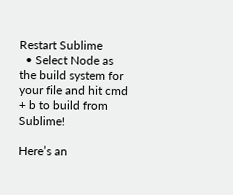Restart Sublime
  • Select Node as the build system for your file and hit cmd + b to build from Sublime!

Here’s an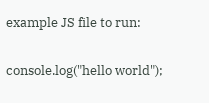example JS file to run:

console.log("hello world");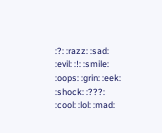:?: :razz: :sad: :evil: :!: :smile: :oops: :grin: :eek: :shock: :???: :cool: :lol: :mad: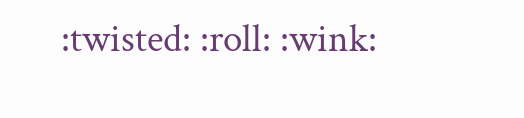:twisted: :roll: :wink: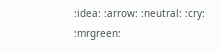:idea: :arrow: :neutral: :cry: :mrgreen: